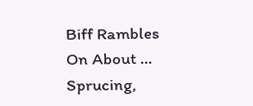Biff Rambles On About … Sprucing,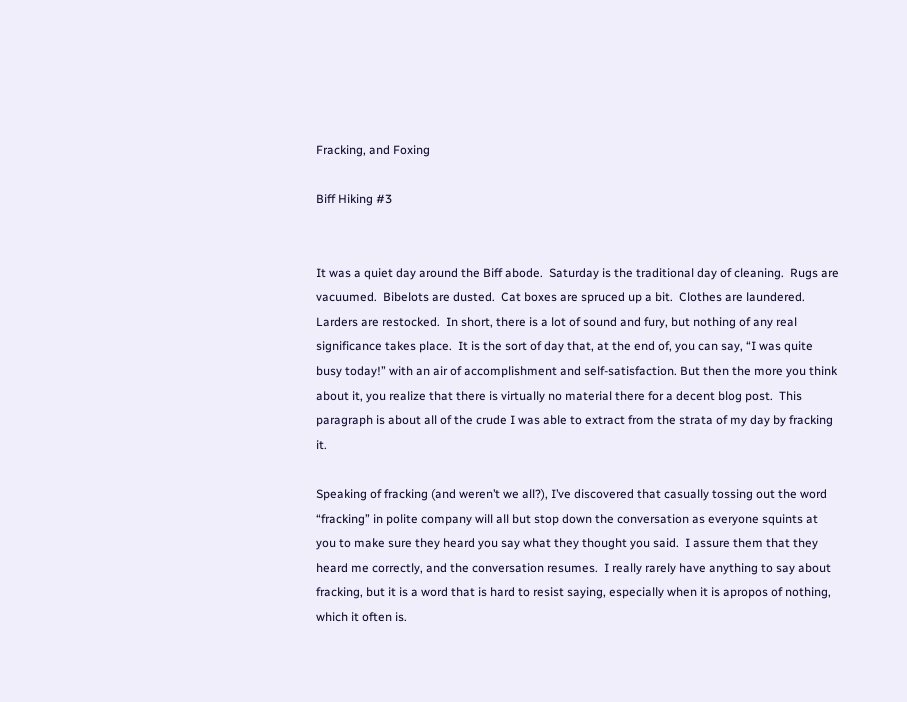Fracking, and Foxing

Biff Hiking #3


It was a quiet day around the Biff abode.  Saturday is the traditional day of cleaning.  Rugs are vacuumed.  Bibelots are dusted.  Cat boxes are spruced up a bit.  Clothes are laundered.  Larders are restocked.  In short, there is a lot of sound and fury, but nothing of any real significance takes place.  It is the sort of day that, at the end of, you can say, “I was quite busy today!” with an air of accomplishment and self-satisfaction. But then the more you think about it, you realize that there is virtually no material there for a decent blog post.  This paragraph is about all of the crude I was able to extract from the strata of my day by fracking it.

Speaking of fracking (and weren’t we all?), I’ve discovered that casually tossing out the word “fracking” in polite company will all but stop down the conversation as everyone squints at you to make sure they heard you say what they thought you said.  I assure them that they heard me correctly, and the conversation resumes.  I really rarely have anything to say about fracking, but it is a word that is hard to resist saying, especially when it is apropos of nothing, which it often is.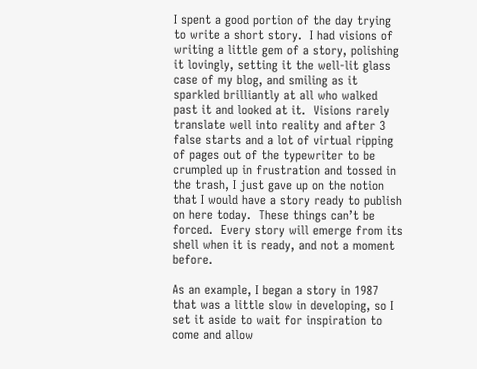I spent a good portion of the day trying to write a short story.  I had visions of writing a little gem of a story, polishing it lovingly, setting it the well-lit glass case of my blog, and smiling as it sparkled brilliantly at all who walked past it and looked at it.  Visions rarely translate well into reality and after 3 false starts and a lot of virtual ripping of pages out of the typewriter to be crumpled up in frustration and tossed in the trash, I just gave up on the notion that I would have a story ready to publish on here today.  These things can’t be forced.  Every story will emerge from its shell when it is ready, and not a moment before.

As an example, I began a story in 1987 that was a little slow in developing, so I set it aside to wait for inspiration to come and allow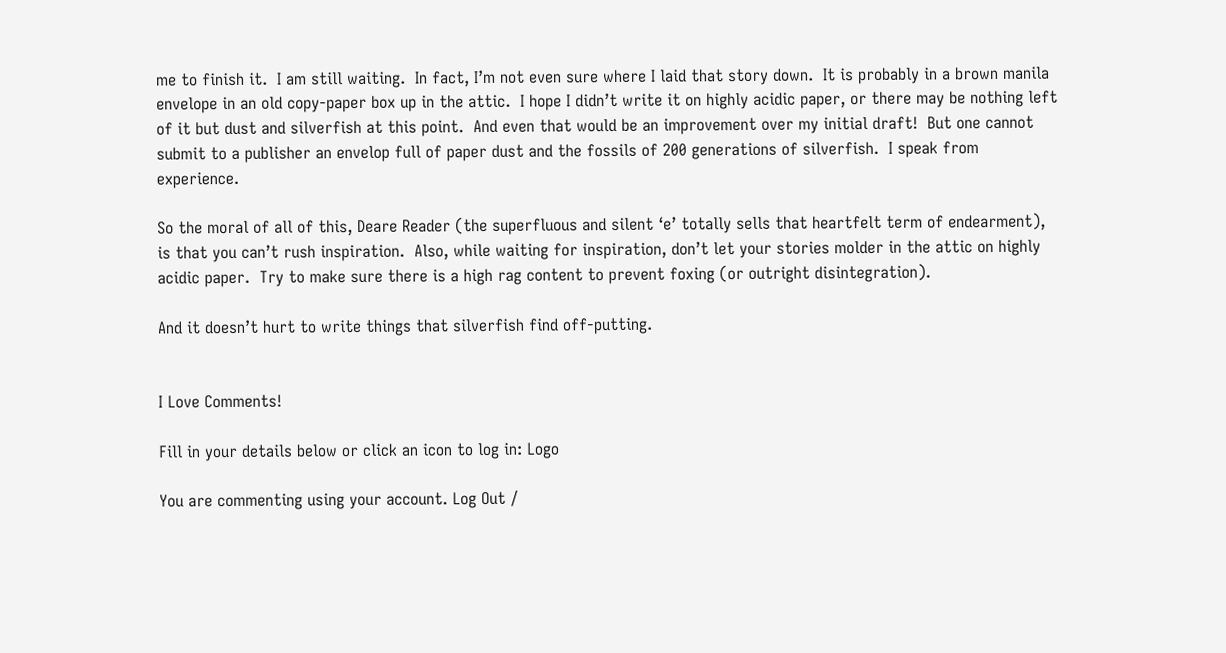me to finish it.  I am still waiting.  In fact, I’m not even sure where I laid that story down.  It is probably in a brown manila envelope in an old copy-paper box up in the attic.  I hope I didn’t write it on highly acidic paper, or there may be nothing left of it but dust and silverfish at this point.  And even that would be an improvement over my initial draft!  But one cannot submit to a publisher an envelop full of paper dust and the fossils of 200 generations of silverfish.  I speak from experience.

So the moral of all of this, Deare Reader (the superfluous and silent ‘e’ totally sells that heartfelt term of endearment), is that you can’t rush inspiration.  Also, while waiting for inspiration, don’t let your stories molder in the attic on highly acidic paper.  Try to make sure there is a high rag content to prevent foxing (or outright disintegration).

And it doesn’t hurt to write things that silverfish find off-putting.


I Love Comments!

Fill in your details below or click an icon to log in: Logo

You are commenting using your account. Log Out /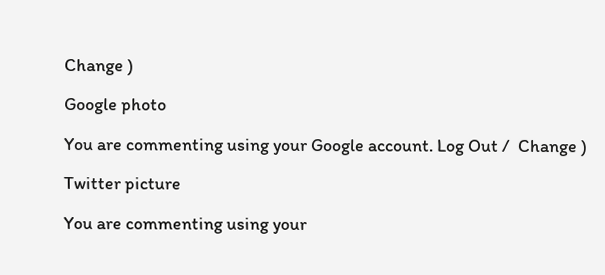Change )

Google photo

You are commenting using your Google account. Log Out /  Change )

Twitter picture

You are commenting using your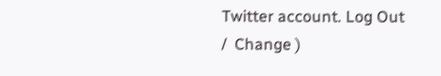Twitter account. Log Out /  Change )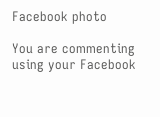Facebook photo

You are commenting using your Facebook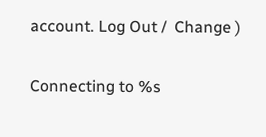account. Log Out /  Change )

Connecting to %s